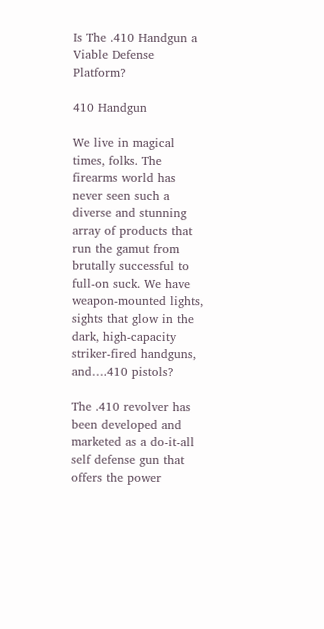Is The .410 Handgun a Viable Defense Platform?

410 Handgun

We live in magical times, folks. The firearms world has never seen such a diverse and stunning array of products that run the gamut from brutally successful to full-on suck. We have weapon-mounted lights, sights that glow in the dark, high-capacity striker-fired handguns, and….410 pistols?

The .410 revolver has been developed and marketed as a do-it-all self defense gun that offers the power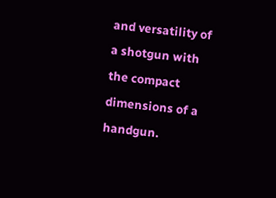and versatility of a shotgun with the compact dimensions of a handgun.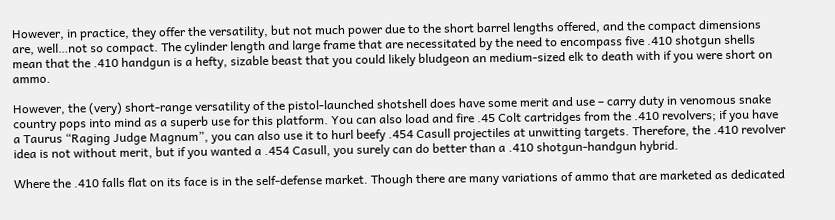However, in practice, they offer the versatility, but not much power due to the short barrel lengths offered, and the compact dimensions are, well…not so compact. The cylinder length and large frame that are necessitated by the need to encompass five .410 shotgun shells mean that the .410 handgun is a hefty, sizable beast that you could likely bludgeon an medium-sized elk to death with if you were short on ammo.

However, the (very) short-range versatility of the pistol-launched shotshell does have some merit and use – carry duty in venomous snake country pops into mind as a superb use for this platform. You can also load and fire .45 Colt cartridges from the .410 revolvers; if you have a Taurus “Raging Judge Magnum”, you can also use it to hurl beefy .454 Casull projectiles at unwitting targets. Therefore, the .410 revolver idea is not without merit, but if you wanted a .454 Casull, you surely can do better than a .410 shotgun-handgun hybrid.

Where the .410 falls flat on its face is in the self-defense market. Though there are many variations of ammo that are marketed as dedicated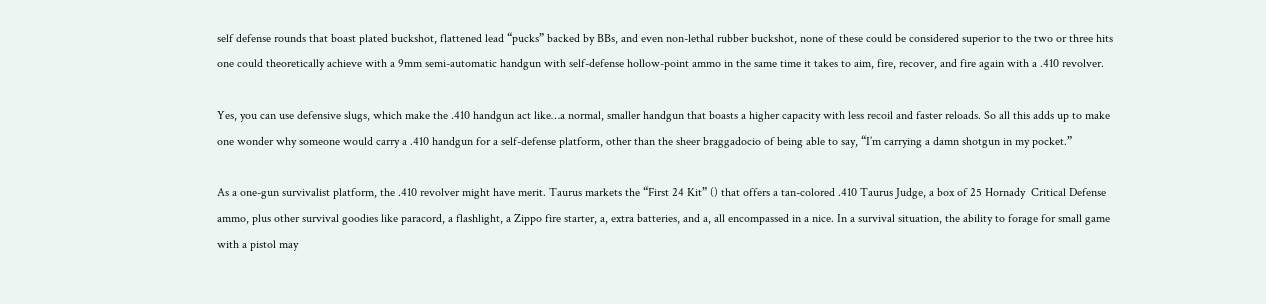self defense rounds that boast plated buckshot, flattened lead “pucks” backed by BBs, and even non-lethal rubber buckshot, none of these could be considered superior to the two or three hits one could theoretically achieve with a 9mm semi-automatic handgun with self-defense hollow-point ammo in the same time it takes to aim, fire, recover, and fire again with a .410 revolver.

Yes, you can use defensive slugs, which make the .410 handgun act like…a normal, smaller handgun that boasts a higher capacity with less recoil and faster reloads. So all this adds up to make one wonder why someone would carry a .410 handgun for a self-defense platform, other than the sheer braggadocio of being able to say, “I’m carrying a damn shotgun in my pocket.”

As a one-gun survivalist platform, the .410 revolver might have merit. Taurus markets the “First 24 Kit” () that offers a tan-colored .410 Taurus Judge, a box of 25 Hornady  Critical Defense ammo, plus other survival goodies like paracord, a flashlight, a Zippo fire starter, a, extra batteries, and a, all encompassed in a nice. In a survival situation, the ability to forage for small game with a pistol may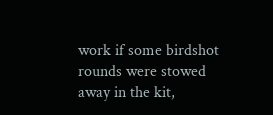work if some birdshot rounds were stowed away in the kit,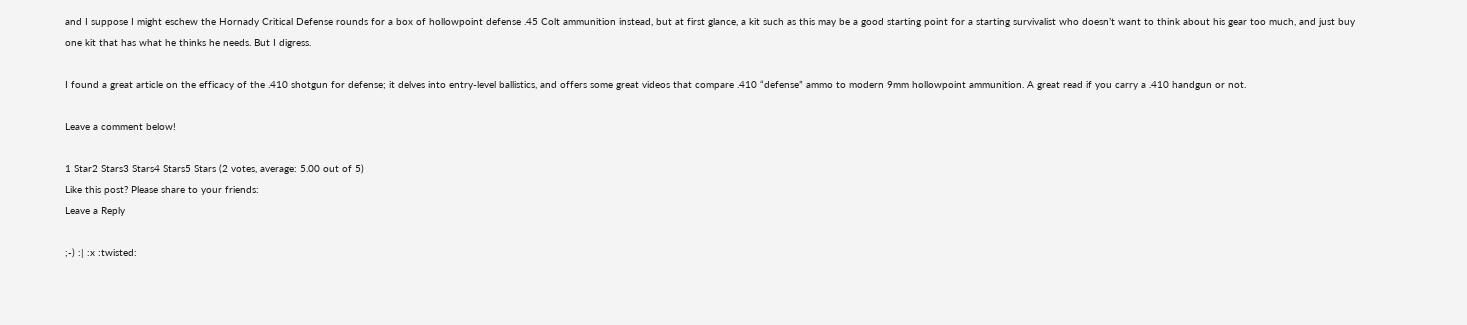and I suppose I might eschew the Hornady Critical Defense rounds for a box of hollowpoint defense .45 Colt ammunition instead, but at first glance, a kit such as this may be a good starting point for a starting survivalist who doesn’t want to think about his gear too much, and just buy one kit that has what he thinks he needs. But I digress.

I found a great article on the efficacy of the .410 shotgun for defense; it delves into entry-level ballistics, and offers some great videos that compare .410 “defense” ammo to modern 9mm hollowpoint ammunition. A great read if you carry a .410 handgun or not.

Leave a comment below!

1 Star2 Stars3 Stars4 Stars5 Stars (2 votes, average: 5.00 out of 5)
Like this post? Please share to your friends:
Leave a Reply

;-) :| :x :twisted: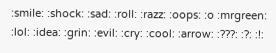:smile: :shock: :sad: :roll: :razz: :oops: :o :mrgreen: :lol: :idea: :grin: :evil: :cry: :cool: :arrow: :???: :?: :!: